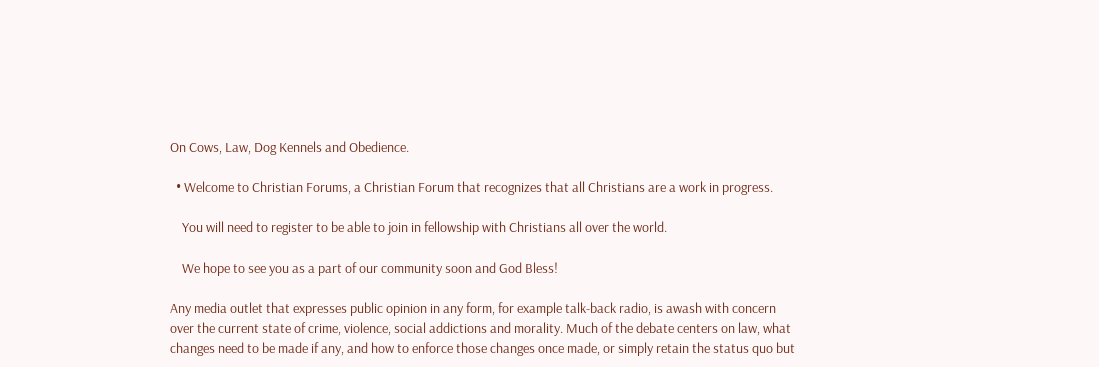On Cows, Law, Dog Kennels and Obedience.

  • Welcome to Christian Forums, a Christian Forum that recognizes that all Christians are a work in progress.

    You will need to register to be able to join in fellowship with Christians all over the world.

    We hope to see you as a part of our community soon and God Bless!

Any media outlet that expresses public opinion in any form, for example talk-back radio, is awash with concern over the current state of crime, violence, social addictions and morality. Much of the debate centers on law, what changes need to be made if any, and how to enforce those changes once made, or simply retain the status quo but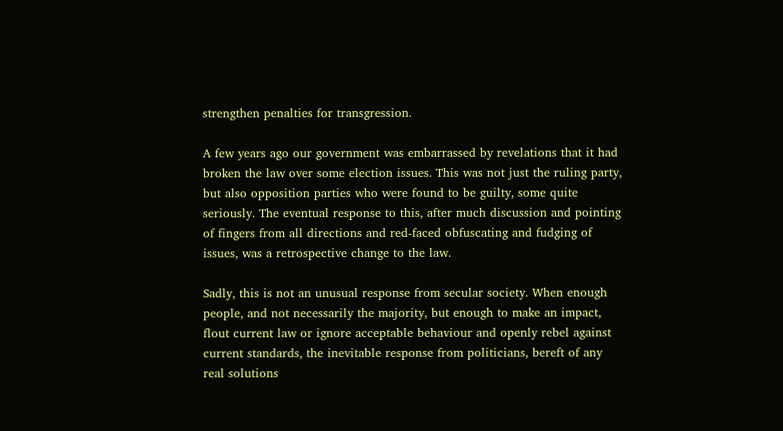strengthen penalties for transgression.

A few years ago our government was embarrassed by revelations that it had broken the law over some election issues. This was not just the ruling party, but also opposition parties who were found to be guilty, some quite seriously. The eventual response to this, after much discussion and pointing of fingers from all directions and red-faced obfuscating and fudging of issues, was a retrospective change to the law.

Sadly, this is not an unusual response from secular society. When enough people, and not necessarily the majority, but enough to make an impact, flout current law or ignore acceptable behaviour and openly rebel against current standards, the inevitable response from politicians, bereft of any real solutions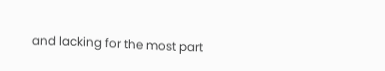and lacking for the most part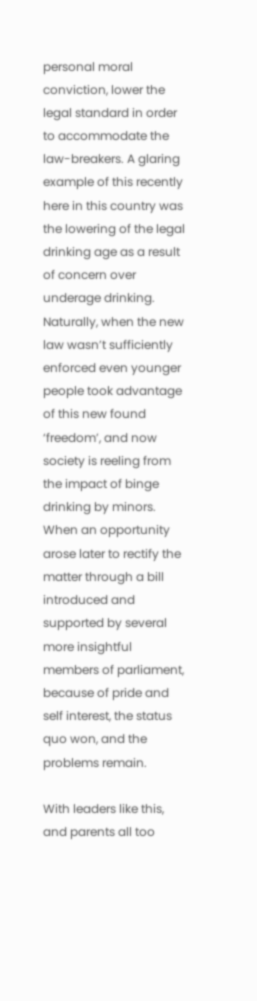personal moral conviction, lower the legal standard in order to accommodate the law-breakers. A glaring example of this recently here in this country was the lowering of the legal drinking age as a result of concern over underage drinking. Naturally, when the new law wasn’t sufficiently enforced even younger people took advantage of this new found ‘freedom’, and now society is reeling from the impact of binge drinking by minors. When an opportunity arose later to rectify the matter through a bill introduced and supported by several more insightful members of parliament, because of pride and self interest, the status quo won, and the problems remain.

With leaders like this, and parents all too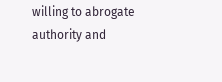willing to abrogate authority and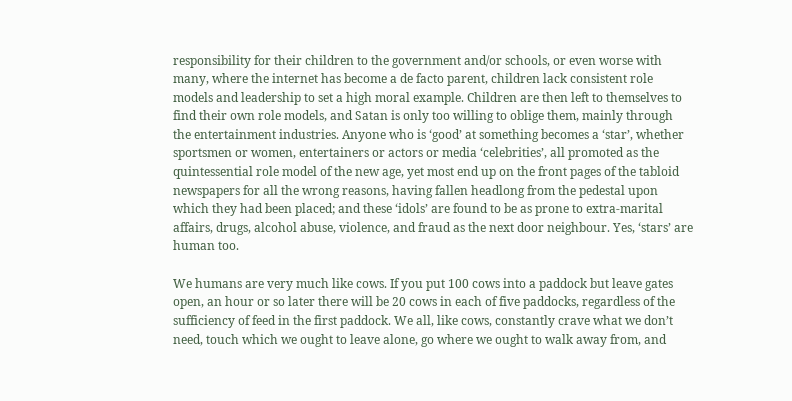responsibility for their children to the government and/or schools, or even worse with many, where the internet has become a de facto parent, children lack consistent role models and leadership to set a high moral example. Children are then left to themselves to find their own role models, and Satan is only too willing to oblige them, mainly through the entertainment industries. Anyone who is ‘good’ at something becomes a ‘star’, whether sportsmen or women, entertainers or actors or media ‘celebrities’, all promoted as the quintessential role model of the new age, yet most end up on the front pages of the tabloid newspapers for all the wrong reasons, having fallen headlong from the pedestal upon which they had been placed; and these ‘idols’ are found to be as prone to extra-marital affairs, drugs, alcohol abuse, violence, and fraud as the next door neighbour. Yes, ‘stars’ are human too.

We humans are very much like cows. If you put 100 cows into a paddock but leave gates open, an hour or so later there will be 20 cows in each of five paddocks, regardless of the sufficiency of feed in the first paddock. We all, like cows, constantly crave what we don’t need, touch which we ought to leave alone, go where we ought to walk away from, and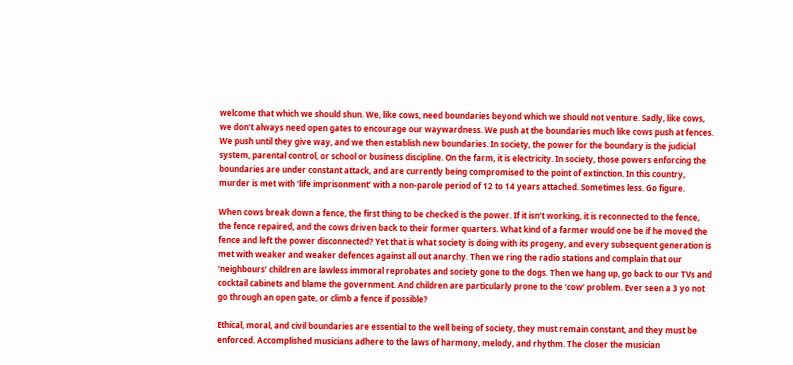welcome that which we should shun. We, like cows, need boundaries beyond which we should not venture. Sadly, like cows, we don’t always need open gates to encourage our waywardness. We push at the boundaries much like cows push at fences. We push until they give way, and we then establish new boundaries. In society, the power for the boundary is the judicial system, parental control, or school or business discipline. On the farm, it is electricity. In society, those powers enforcing the boundaries are under constant attack, and are currently being compromised to the point of extinction. In this country, murder is met with ‘life imprisonment’ with a non-parole period of 12 to 14 years attached. Sometimes less. Go figure.

When cows break down a fence, the first thing to be checked is the power. If it isn’t working, it is reconnected to the fence, the fence repaired, and the cows driven back to their former quarters. What kind of a farmer would one be if he moved the fence and left the power disconnected? Yet that is what society is doing with its progeny, and every subsequent generation is met with weaker and weaker defences against all out anarchy. Then we ring the radio stations and complain that our ‘neighbours’ children are lawless immoral reprobates and society gone to the dogs. Then we hang up, go back to our TVs and cocktail cabinets and blame the government. And children are particularly prone to the ‘cow’ problem. Ever seen a 3 yo not go through an open gate, or climb a fence if possible?

Ethical, moral, and civil boundaries are essential to the well being of society, they must remain constant, and they must be enforced. Accomplished musicians adhere to the laws of harmony, melody, and rhythm. The closer the musician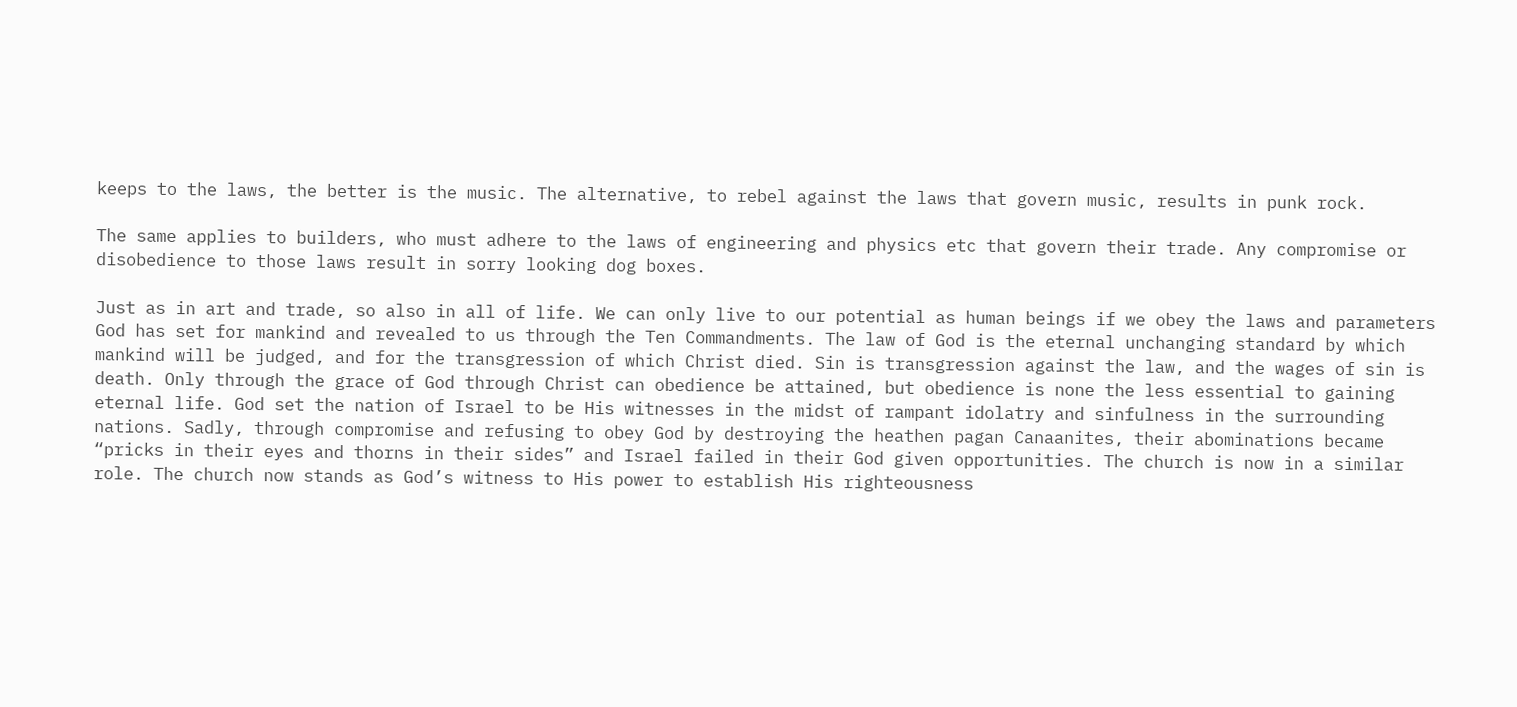keeps to the laws, the better is the music. The alternative, to rebel against the laws that govern music, results in punk rock.

The same applies to builders, who must adhere to the laws of engineering and physics etc that govern their trade. Any compromise or disobedience to those laws result in sorry looking dog boxes.

Just as in art and trade, so also in all of life. We can only live to our potential as human beings if we obey the laws and parameters God has set for mankind and revealed to us through the Ten Commandments. The law of God is the eternal unchanging standard by which mankind will be judged, and for the transgression of which Christ died. Sin is transgression against the law, and the wages of sin is death. Only through the grace of God through Christ can obedience be attained, but obedience is none the less essential to gaining eternal life. God set the nation of Israel to be His witnesses in the midst of rampant idolatry and sinfulness in the surrounding nations. Sadly, through compromise and refusing to obey God by destroying the heathen pagan Canaanites, their abominations became “pricks in their eyes and thorns in their sides” and Israel failed in their God given opportunities. The church is now in a similar role. The church now stands as God’s witness to His power to establish His righteousness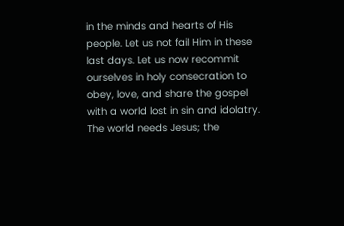in the minds and hearts of His people. Let us not fail Him in these last days. Let us now recommit ourselves in holy consecration to obey, love, and share the gospel with a world lost in sin and idolatry. The world needs Jesus; the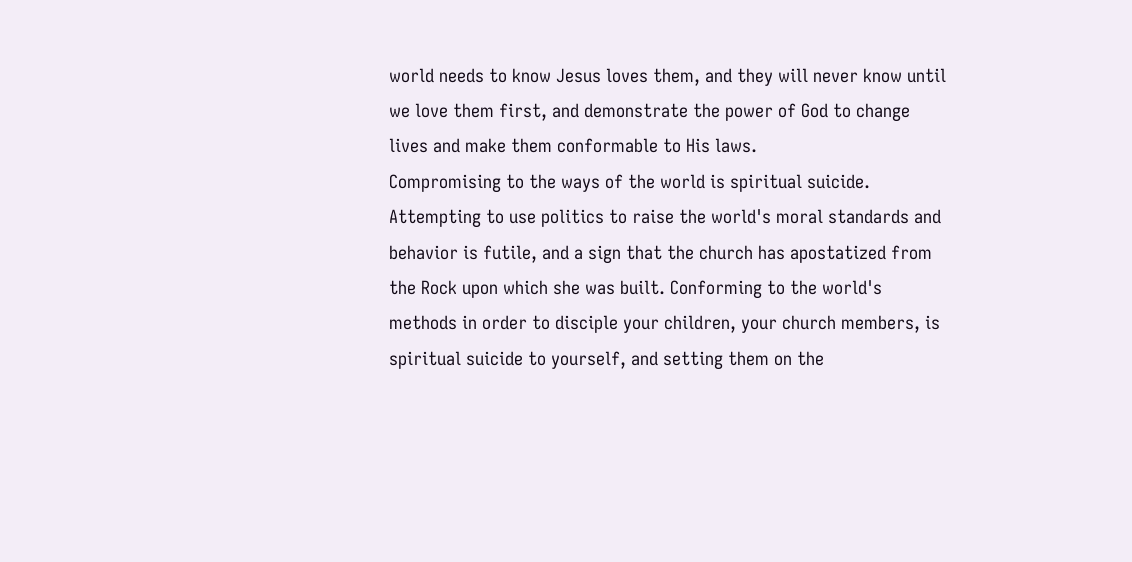world needs to know Jesus loves them, and they will never know until we love them first, and demonstrate the power of God to change lives and make them conformable to His laws.
Compromising to the ways of the world is spiritual suicide. Attempting to use politics to raise the world's moral standards and behavior is futile, and a sign that the church has apostatized from the Rock upon which she was built. Conforming to the world's methods in order to disciple your children, your church members, is spiritual suicide to yourself, and setting them on the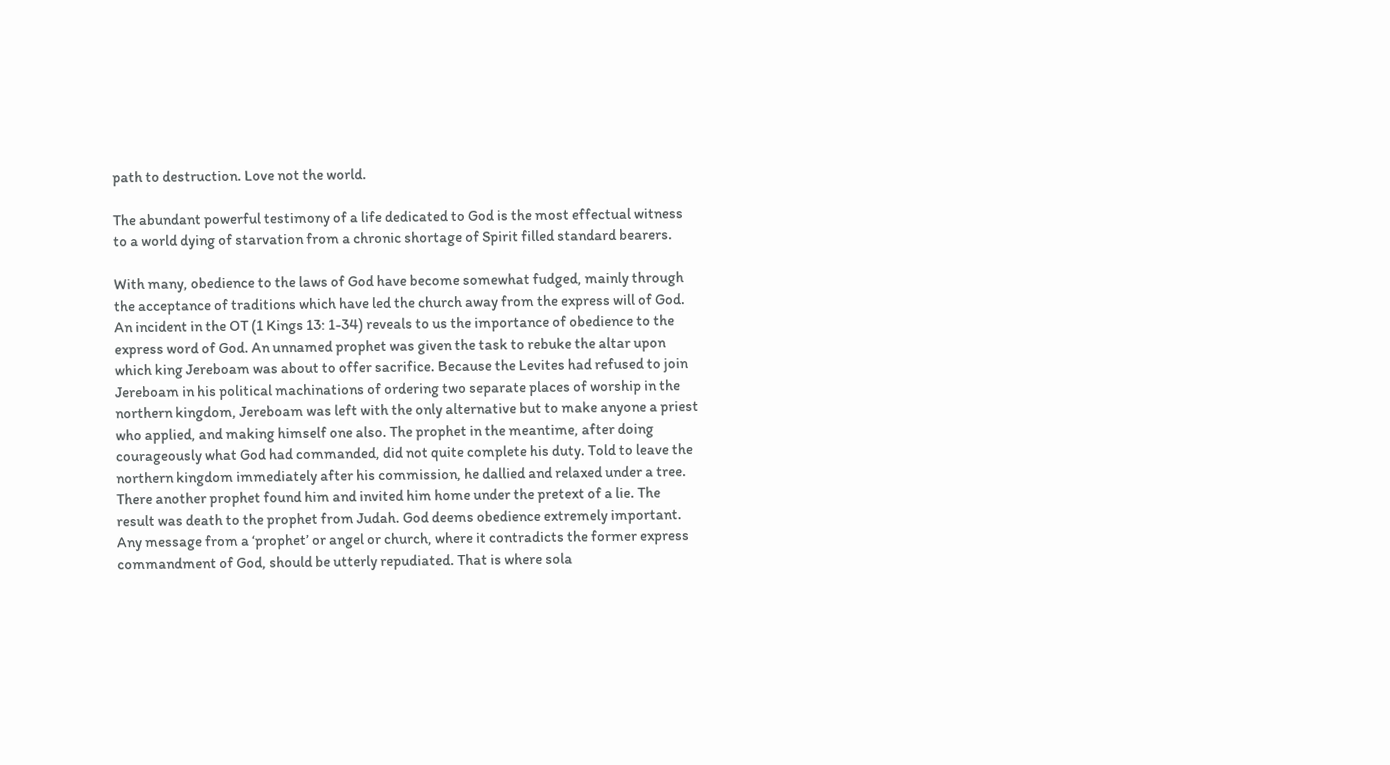path to destruction. Love not the world.

The abundant powerful testimony of a life dedicated to God is the most effectual witness to a world dying of starvation from a chronic shortage of Spirit filled standard bearers.

With many, obedience to the laws of God have become somewhat fudged, mainly through the acceptance of traditions which have led the church away from the express will of God. An incident in the OT (1 Kings 13: 1-34) reveals to us the importance of obedience to the express word of God. An unnamed prophet was given the task to rebuke the altar upon which king Jereboam was about to offer sacrifice. Because the Levites had refused to join Jereboam in his political machinations of ordering two separate places of worship in the northern kingdom, Jereboam was left with the only alternative but to make anyone a priest who applied, and making himself one also. The prophet in the meantime, after doing courageously what God had commanded, did not quite complete his duty. Told to leave the northern kingdom immediately after his commission, he dallied and relaxed under a tree. There another prophet found him and invited him home under the pretext of a lie. The result was death to the prophet from Judah. God deems obedience extremely important. Any message from a ‘prophet’ or angel or church, where it contradicts the former express commandment of God, should be utterly repudiated. That is where sola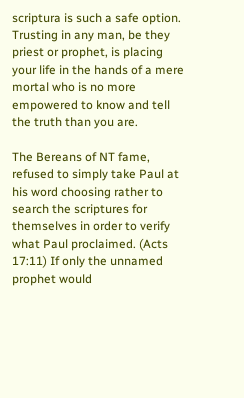scriptura is such a safe option. Trusting in any man, be they priest or prophet, is placing your life in the hands of a mere mortal who is no more empowered to know and tell the truth than you are.

The Bereans of NT fame, refused to simply take Paul at his word choosing rather to search the scriptures for themselves in order to verify what Paul proclaimed. (Acts 17:11) If only the unnamed prophet would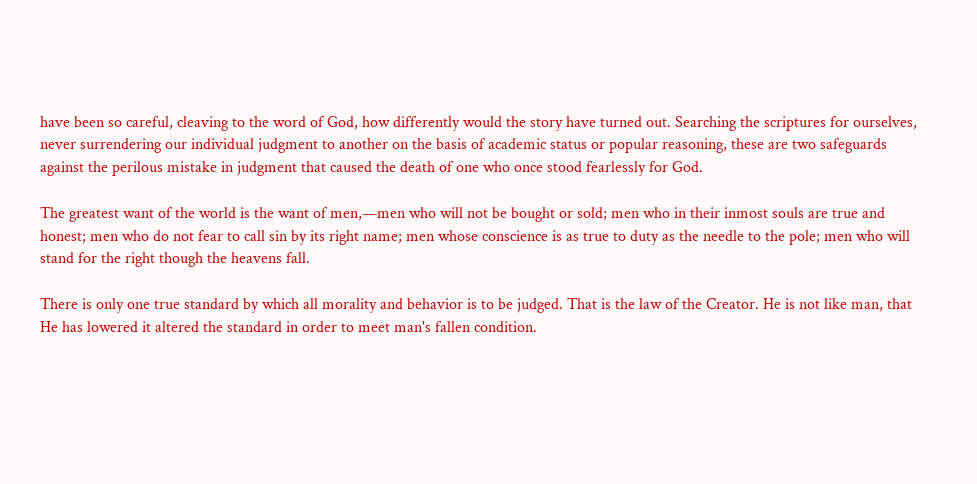have been so careful, cleaving to the word of God, how differently would the story have turned out. Searching the scriptures for ourselves, never surrendering our individual judgment to another on the basis of academic status or popular reasoning, these are two safeguards against the perilous mistake in judgment that caused the death of one who once stood fearlessly for God.

The greatest want of the world is the want of men,—men who will not be bought or sold; men who in their inmost souls are true and honest; men who do not fear to call sin by its right name; men whose conscience is as true to duty as the needle to the pole; men who will stand for the right though the heavens fall.

There is only one true standard by which all morality and behavior is to be judged. That is the law of the Creator. He is not like man, that He has lowered it altered the standard in order to meet man's fallen condition.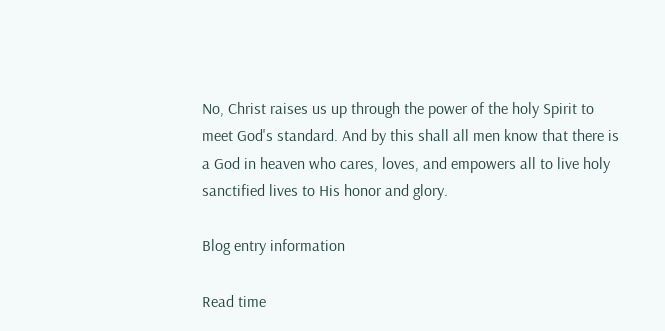No, Christ raises us up through the power of the holy Spirit to meet God's standard. And by this shall all men know that there is a God in heaven who cares, loves, and empowers all to live holy sanctified lives to His honor and glory.

Blog entry information

Read time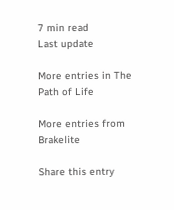7 min read
Last update

More entries in The Path of Life

More entries from Brakelite

Share this entry